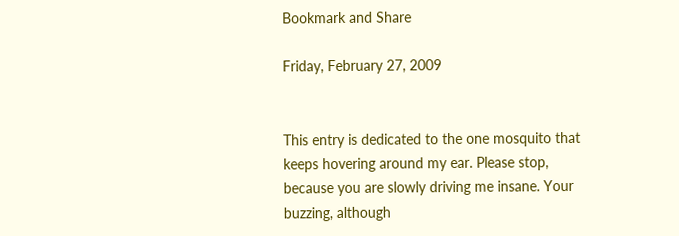Bookmark and Share

Friday, February 27, 2009


This entry is dedicated to the one mosquito that keeps hovering around my ear. Please stop, because you are slowly driving me insane. Your buzzing, although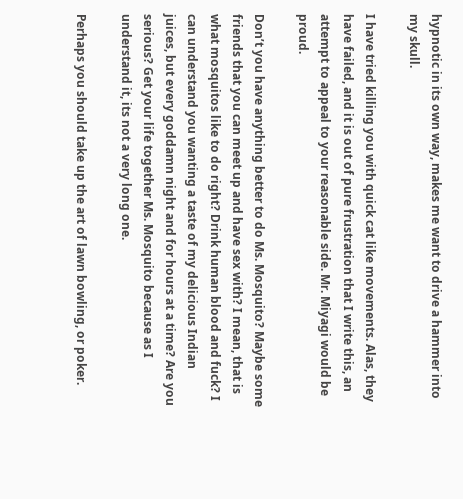hypnotic in its own way, makes me want to drive a hammer into my skull.

I have tried killing you with quick cat like movements. Alas, they have failed, and it is out of pure frustration that I write this, an attempt to appeal to your reasonable side. Mr. Miyagi would be proud.

Don’t you have anything better to do Ms. Mosquito? Maybe some friends that you can meet up and have sex with? I mean, that is what mosquitos like to do right? Drink human blood and fuck? I can understand you wanting a taste of my delicious Indian juices, but every goddamn night and for hours at a time? Are you serious? Get your life together Ms. Mosquito because as I understand it, its not a very long one.

Perhaps you should take up the art of lawn bowling, or poker.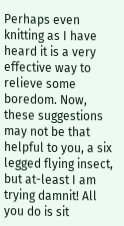Perhaps even knitting as I have heard it is a very effective way to relieve some boredom. Now, these suggestions may not be that helpful to you, a six legged flying insect, but at-least I am trying damnit! All you do is sit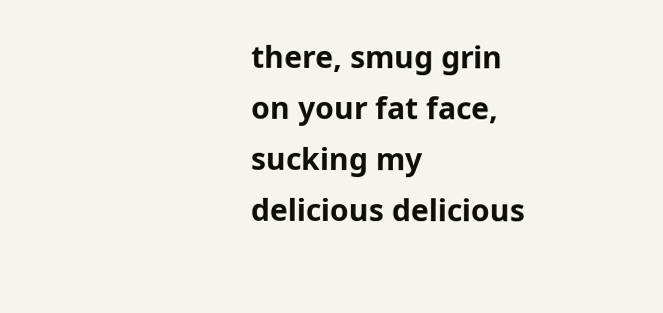there, smug grin on your fat face, sucking my delicious delicious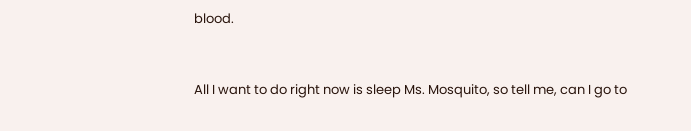blood.


All I want to do right now is sleep Ms. Mosquito, so tell me, can I go to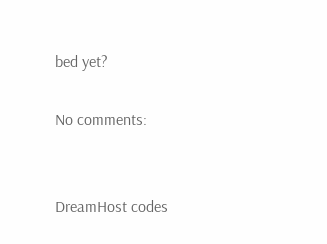bed yet?

No comments:


DreamHost codes